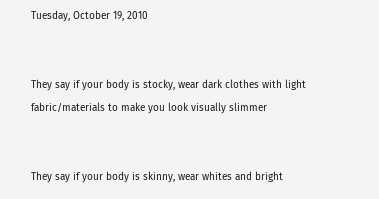Tuesday, October 19, 2010


They say if your body is stocky, wear dark clothes with light fabric/materials to make you look visually slimmer


They say if your body is skinny, wear whites and bright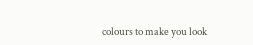colours to make you look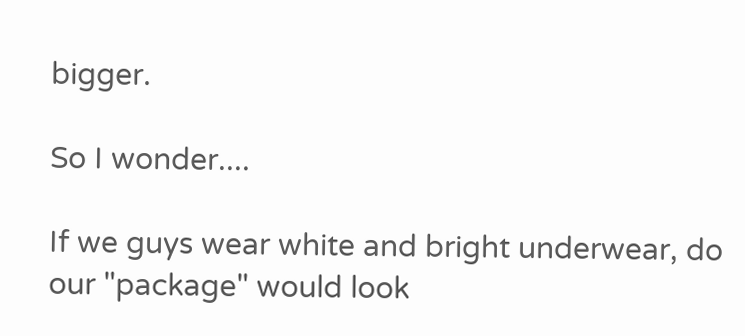bigger.

So I wonder....

If we guys wear white and bright underwear, do our "package" would look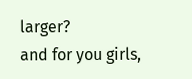larger?
and for you girls,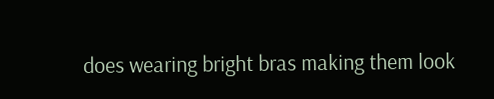does wearing bright bras making them look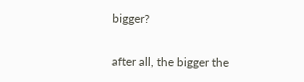bigger?

after all, the bigger the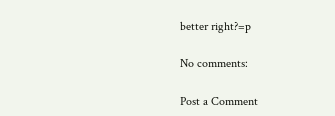better right?=p

No comments:

Post a Comment